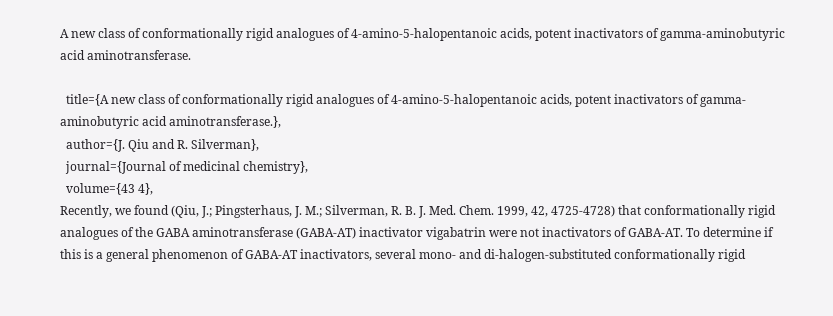A new class of conformationally rigid analogues of 4-amino-5-halopentanoic acids, potent inactivators of gamma-aminobutyric acid aminotransferase.

  title={A new class of conformationally rigid analogues of 4-amino-5-halopentanoic acids, potent inactivators of gamma-aminobutyric acid aminotransferase.},
  author={J. Qiu and R. Silverman},
  journal={Journal of medicinal chemistry},
  volume={43 4},
Recently, we found (Qiu, J.; Pingsterhaus, J. M.; Silverman, R. B. J. Med. Chem. 1999, 42, 4725-4728) that conformationally rigid analogues of the GABA aminotransferase (GABA-AT) inactivator vigabatrin were not inactivators of GABA-AT. To determine if this is a general phenomenon of GABA-AT inactivators, several mono- and di-halogen-substituted conformationally rigid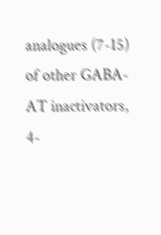analogues (7-15) of other GABA-AT inactivators, 4-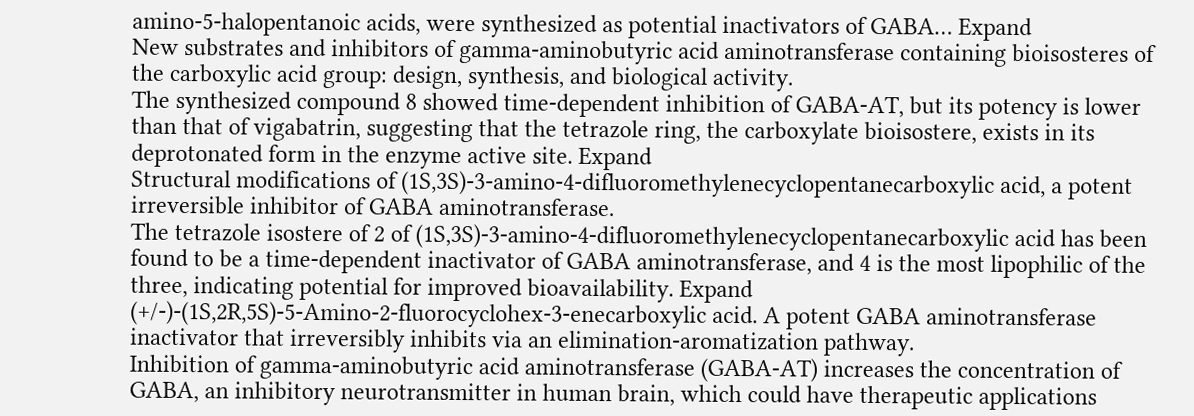amino-5-halopentanoic acids, were synthesized as potential inactivators of GABA… Expand
New substrates and inhibitors of gamma-aminobutyric acid aminotransferase containing bioisosteres of the carboxylic acid group: design, synthesis, and biological activity.
The synthesized compound 8 showed time-dependent inhibition of GABA-AT, but its potency is lower than that of vigabatrin, suggesting that the tetrazole ring, the carboxylate bioisostere, exists in its deprotonated form in the enzyme active site. Expand
Structural modifications of (1S,3S)-3-amino-4-difluoromethylenecyclopentanecarboxylic acid, a potent irreversible inhibitor of GABA aminotransferase.
The tetrazole isostere of 2 of (1S,3S)-3-amino-4-difluoromethylenecyclopentanecarboxylic acid has been found to be a time-dependent inactivator of GABA aminotransferase, and 4 is the most lipophilic of the three, indicating potential for improved bioavailability. Expand
(+/-)-(1S,2R,5S)-5-Amino-2-fluorocyclohex-3-enecarboxylic acid. A potent GABA aminotransferase inactivator that irreversibly inhibits via an elimination-aromatization pathway.
Inhibition of gamma-aminobutyric acid aminotransferase (GABA-AT) increases the concentration of GABA, an inhibitory neurotransmitter in human brain, which could have therapeutic applications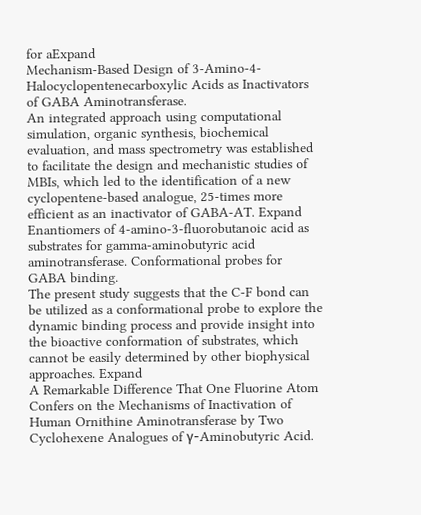for aExpand
Mechanism-Based Design of 3-Amino-4-Halocyclopentenecarboxylic Acids as Inactivators of GABA Aminotransferase.
An integrated approach using computational simulation, organic synthesis, biochemical evaluation, and mass spectrometry was established to facilitate the design and mechanistic studies of MBIs, which led to the identification of a new cyclopentene-based analogue, 25-times more efficient as an inactivator of GABA-AT. Expand
Enantiomers of 4-amino-3-fluorobutanoic acid as substrates for gamma-aminobutyric acid aminotransferase. Conformational probes for GABA binding.
The present study suggests that the C-F bond can be utilized as a conformational probe to explore the dynamic binding process and provide insight into the bioactive conformation of substrates, which cannot be easily determined by other biophysical approaches. Expand
A Remarkable Difference That One Fluorine Atom Confers on the Mechanisms of Inactivation of Human Ornithine Aminotransferase by Two Cyclohexene Analogues of γ-Aminobutyric Acid.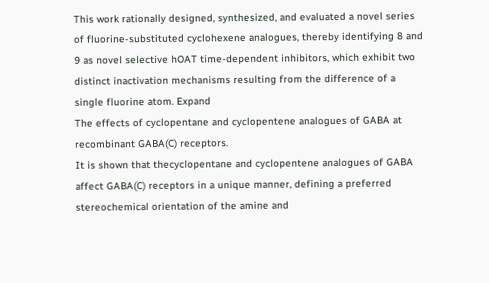This work rationally designed, synthesized, and evaluated a novel series of fluorine-substituted cyclohexene analogues, thereby identifying 8 and 9 as novel selective hOAT time-dependent inhibitors, which exhibit two distinct inactivation mechanisms resulting from the difference of a single fluorine atom. Expand
The effects of cyclopentane and cyclopentene analogues of GABA at recombinant GABA(C) receptors.
It is shown that thecyclopentane and cyclopentene analogues of GABA affect GABA(C) receptors in a unique manner, defining a preferred stereochemical orientation of the amine and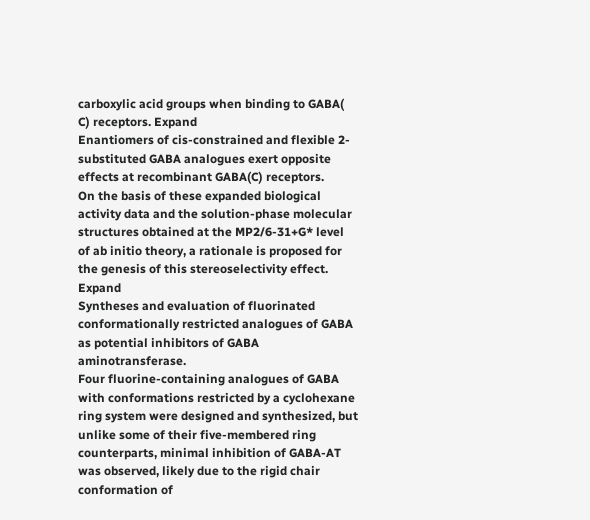carboxylic acid groups when binding to GABA( C) receptors. Expand
Enantiomers of cis-constrained and flexible 2-substituted GABA analogues exert opposite effects at recombinant GABA(C) receptors.
On the basis of these expanded biological activity data and the solution-phase molecular structures obtained at the MP2/6-31+G* level of ab initio theory, a rationale is proposed for the genesis of this stereoselectivity effect. Expand
Syntheses and evaluation of fluorinated conformationally restricted analogues of GABA as potential inhibitors of GABA aminotransferase.
Four fluorine-containing analogues of GABA with conformations restricted by a cyclohexane ring system were designed and synthesized, but unlike some of their five-membered ring counterparts, minimal inhibition of GABA-AT was observed, likely due to the rigid chair conformation of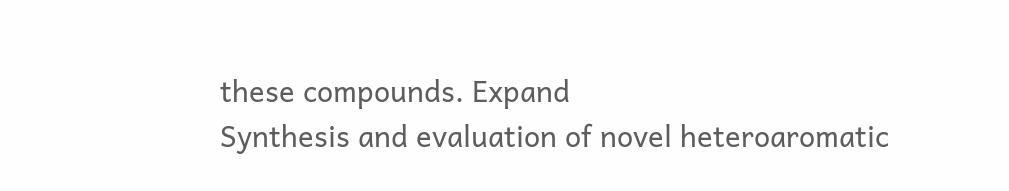these compounds. Expand
Synthesis and evaluation of novel heteroaromatic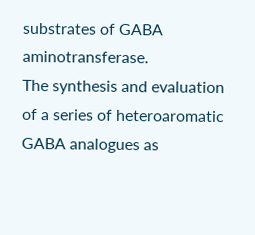substrates of GABA aminotransferase.
The synthesis and evaluation of a series of heteroaromatic GABA analogues as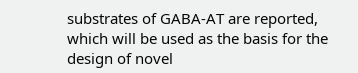substrates of GABA-AT are reported, which will be used as the basis for the design of novel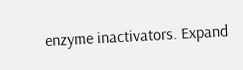enzyme inactivators. Expand